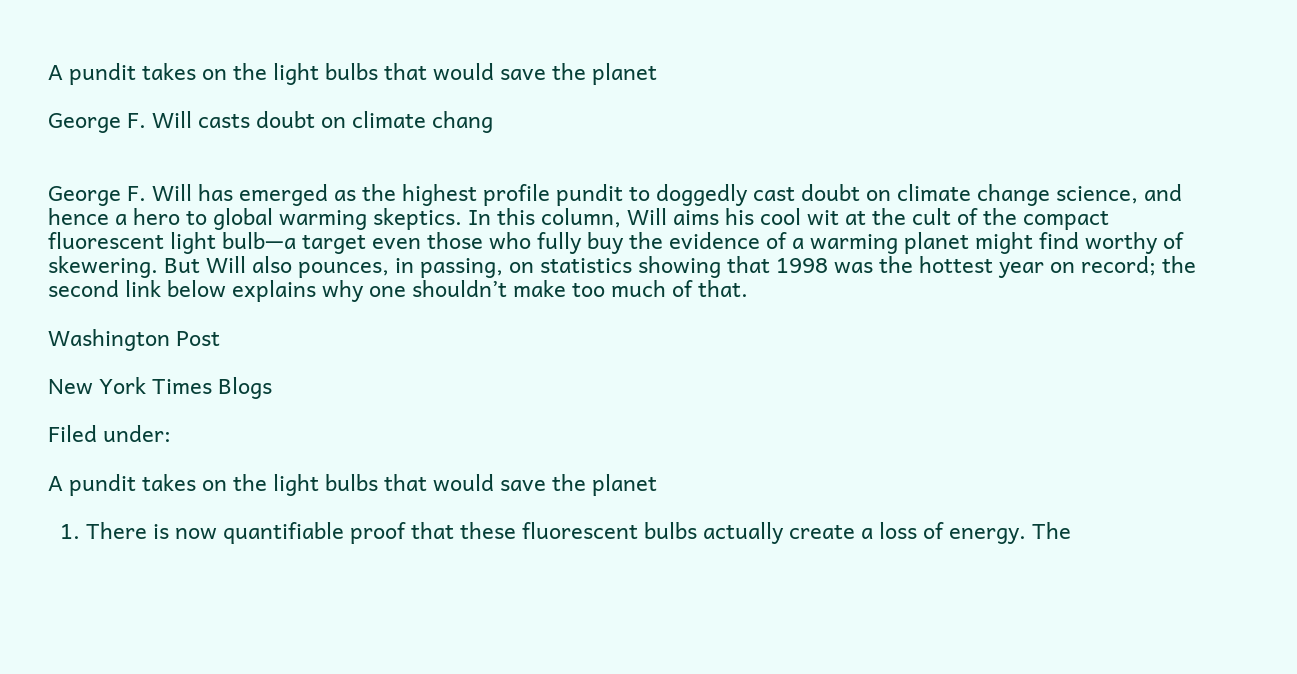A pundit takes on the light bulbs that would save the planet

George F. Will casts doubt on climate chang


George F. Will has emerged as the highest profile pundit to doggedly cast doubt on climate change science, and hence a hero to global warming skeptics. In this column, Will aims his cool wit at the cult of the compact fluorescent light bulb—a target even those who fully buy the evidence of a warming planet might find worthy of skewering. But Will also pounces, in passing, on statistics showing that 1998 was the hottest year on record; the second link below explains why one shouldn’t make too much of that.

Washington Post

New York Times Blogs

Filed under:

A pundit takes on the light bulbs that would save the planet

  1. There is now quantifiable proof that these fluorescent bulbs actually create a loss of energy. The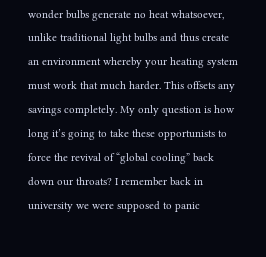wonder bulbs generate no heat whatsoever, unlike traditional light bulbs and thus create an environment whereby your heating system must work that much harder. This offsets any savings completely. My only question is how long it’s going to take these opportunists to force the revival of “global cooling” back down our throats? I remember back in university we were supposed to panic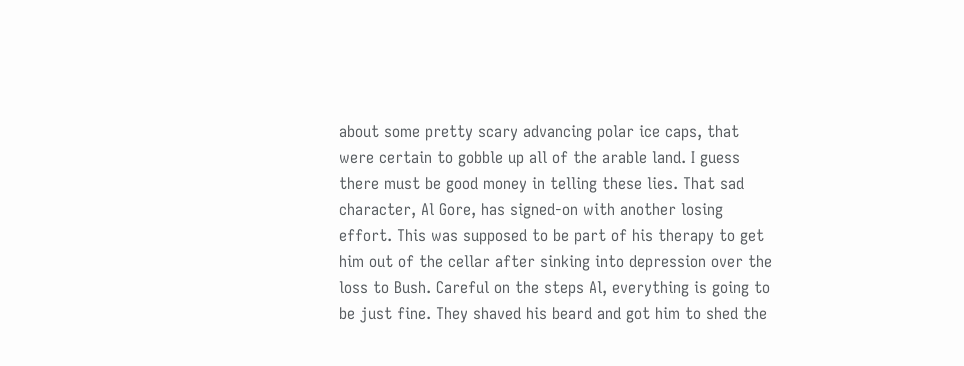about some pretty scary advancing polar ice caps, that were certain to gobble up all of the arable land. I guess there must be good money in telling these lies. That sad character, Al Gore, has signed-on with another losing effort. This was supposed to be part of his therapy to get him out of the cellar after sinking into depression over the loss to Bush. Careful on the steps Al, everything is going to be just fine. They shaved his beard and got him to shed the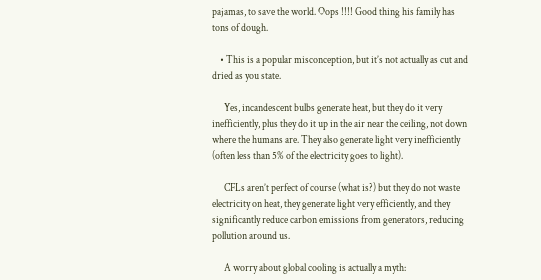pajamas, to save the world. Oops !!!! Good thing his family has tons of dough.

    • This is a popular misconception, but it’s not actually as cut and dried as you state.

      Yes, incandescent bulbs generate heat, but they do it very inefficiently, plus they do it up in the air near the ceiling, not down where the humans are. They also generate light very inefficiently (often less than 5% of the electricity goes to light).

      CFLs aren’t perfect of course (what is?) but they do not waste electricity on heat, they generate light very efficiently, and they significantly reduce carbon emissions from generators, reducing pollution around us.

      A worry about global cooling is actually a myth: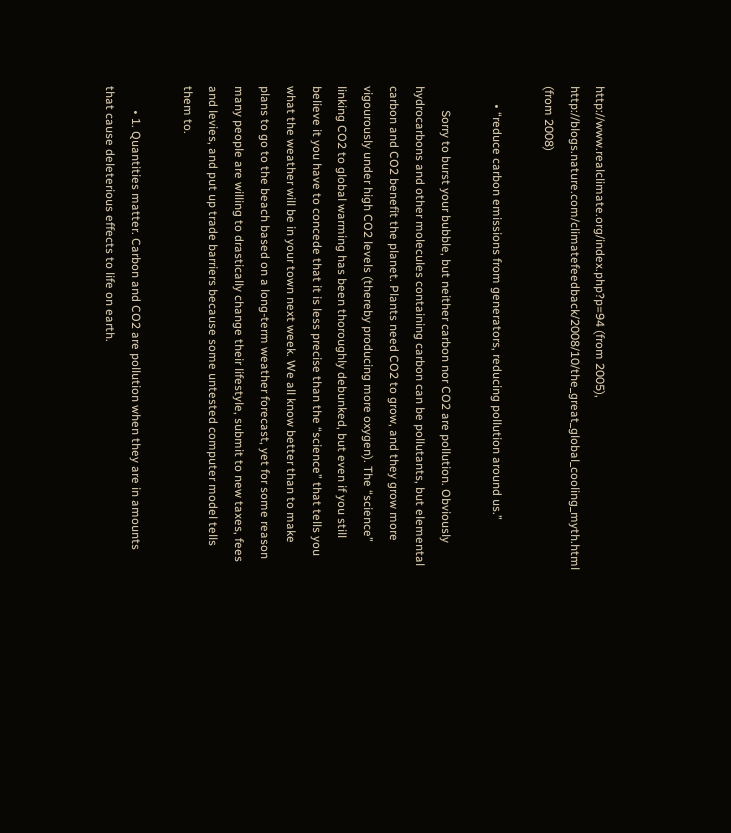http://www.realclimate.org/index.php?p=94 (from 2005), http://blogs.nature.com/climatefeedback/2008/10/the_great_global_cooling_myth.html (from 2008)

      • “reduce carbon emissions from generators, reducing pollution around us.”

        Sorry to burst your bubble, but neither carbon nor CO2 are pollution. Obviously hydrocarbons and other molecules containing carbon can be pollutants, but elemental carbon and CO2 benefit the planet. Plants need CO2 to grow, and they grow more vigourously under high CO2 levels (thereby producing more oxygen). The “science” linking CO2 to global warming has been thoroughly debunked, but even if you still believe it you have to concede that it is less precise than the “science” that tells you what the weather will be in your town next week. We all know better than to make plans to go to the beach based on a long-term weather forecast, yet for some reason many people are willing to drastically change their lifestyle, submit to new taxes, fees and levies, and put up trade barriers because some untested computer model tells them to.

        • 1. Quantities matter. Carbon and CO2 are pollution when they are in amounts that cause deleterious effects to life on earth.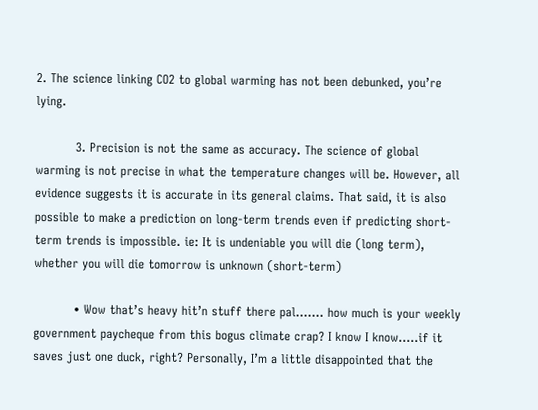2. The science linking CO2 to global warming has not been debunked, you’re lying.

          3. Precision is not the same as accuracy. The science of global warming is not precise in what the temperature changes will be. However, all evidence suggests it is accurate in its general claims. That said, it is also possible to make a prediction on long-term trends even if predicting short-term trends is impossible. ie: It is undeniable you will die (long term), whether you will die tomorrow is unknown (short-term)

          • Wow that’s heavy hit’n stuff there pal……. how much is your weekly government paycheque from this bogus climate crap? I know I know…..if it saves just one duck, right? Personally, I’m a little disappointed that the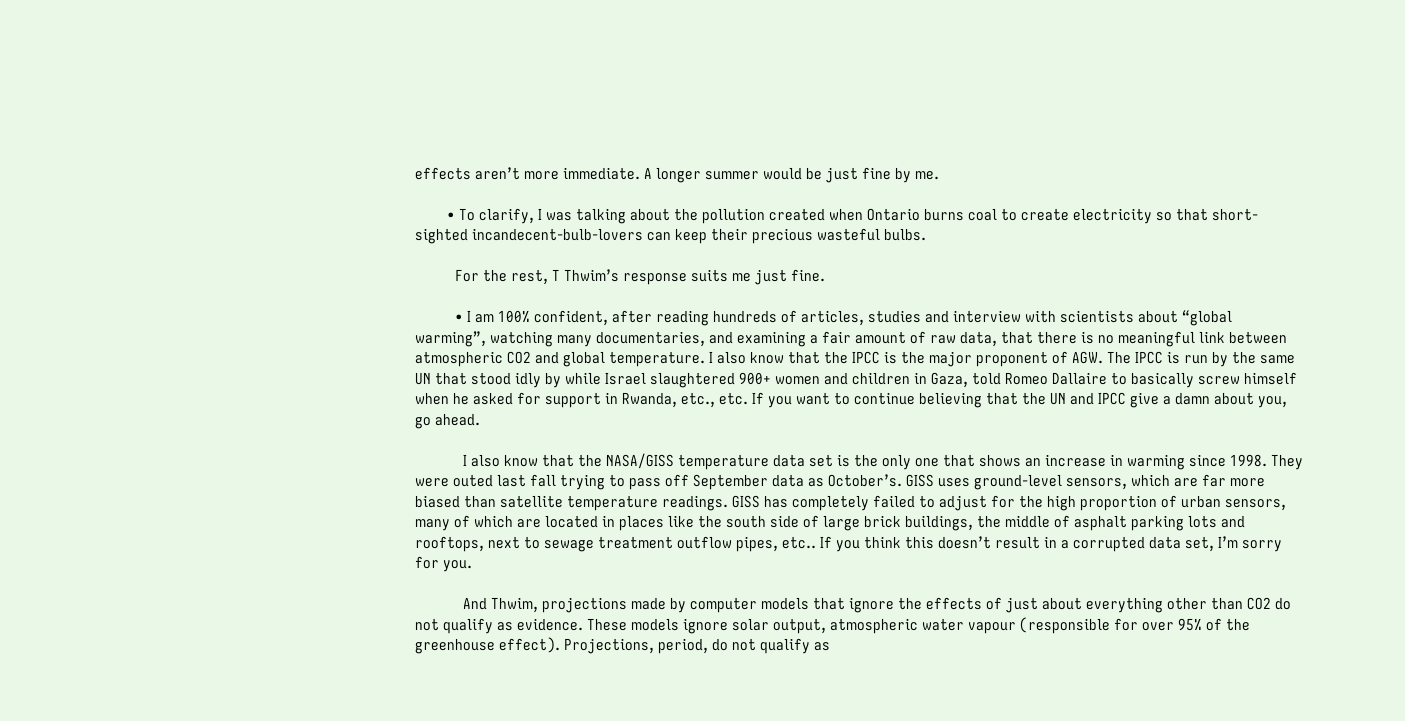effects aren’t more immediate. A longer summer would be just fine by me.

        • To clarify, I was talking about the pollution created when Ontario burns coal to create electricity so that short-sighted incandecent-bulb-lovers can keep their precious wasteful bulbs.

          For the rest, T Thwim’s response suits me just fine.

          • I am 100% confident, after reading hundreds of articles, studies and interview with scientists about “global warming”, watching many documentaries, and examining a fair amount of raw data, that there is no meaningful link between atmospheric CO2 and global temperature. I also know that the IPCC is the major proponent of AGW. The IPCC is run by the same UN that stood idly by while Israel slaughtered 900+ women and children in Gaza, told Romeo Dallaire to basically screw himself when he asked for support in Rwanda, etc., etc. If you want to continue believing that the UN and IPCC give a damn about you, go ahead.

            I also know that the NASA/GISS temperature data set is the only one that shows an increase in warming since 1998. They were outed last fall trying to pass off September data as October’s. GISS uses ground-level sensors, which are far more biased than satellite temperature readings. GISS has completely failed to adjust for the high proportion of urban sensors, many of which are located in places like the south side of large brick buildings, the middle of asphalt parking lots and rooftops, next to sewage treatment outflow pipes, etc.. If you think this doesn’t result in a corrupted data set, I’m sorry for you.

            And Thwim, projections made by computer models that ignore the effects of just about everything other than CO2 do not qualify as evidence. These models ignore solar output, atmospheric water vapour (responsible for over 95% of the greenhouse effect). Projections, period, do not qualify as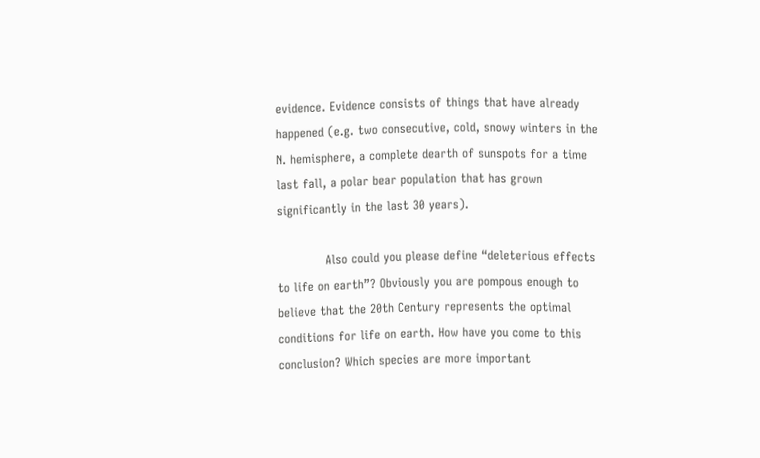evidence. Evidence consists of things that have already happened (e.g. two consecutive, cold, snowy winters in the N. hemisphere, a complete dearth of sunspots for a time last fall, a polar bear population that has grown significantly in the last 30 years).

            Also could you please define “deleterious effects to life on earth”? Obviously you are pompous enough to believe that the 20th Century represents the optimal conditions for life on earth. How have you come to this conclusion? Which species are more important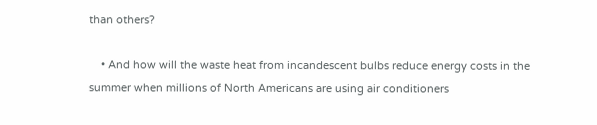than others?

    • And how will the waste heat from incandescent bulbs reduce energy costs in the summer when millions of North Americans are using air conditioners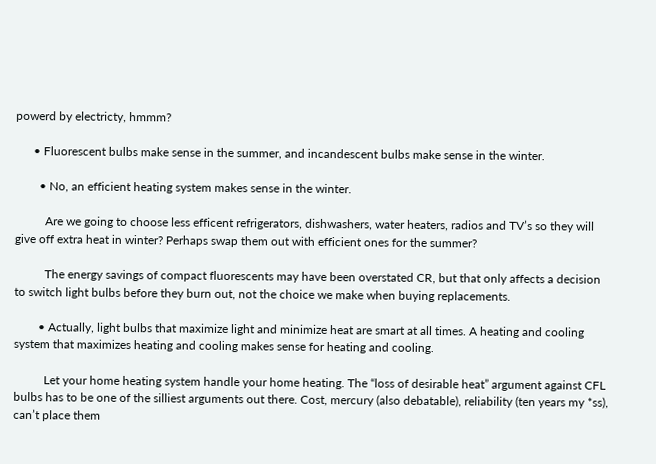powerd by electricty, hmmm?

      • Fluorescent bulbs make sense in the summer, and incandescent bulbs make sense in the winter.

        • No, an efficient heating system makes sense in the winter.

          Are we going to choose less efficent refrigerators, dishwashers, water heaters, radios and TV’s so they will give off extra heat in winter? Perhaps swap them out with efficient ones for the summer?

          The energy savings of compact fluorescents may have been overstated CR, but that only affects a decision to switch light bulbs before they burn out, not the choice we make when buying replacements.

        • Actually, light bulbs that maximize light and minimize heat are smart at all times. A heating and cooling system that maximizes heating and cooling makes sense for heating and cooling.

          Let your home heating system handle your home heating. The “loss of desirable heat” argument against CFL bulbs has to be one of the silliest arguments out there. Cost, mercury (also debatable), reliability (ten years my *ss), can’t place them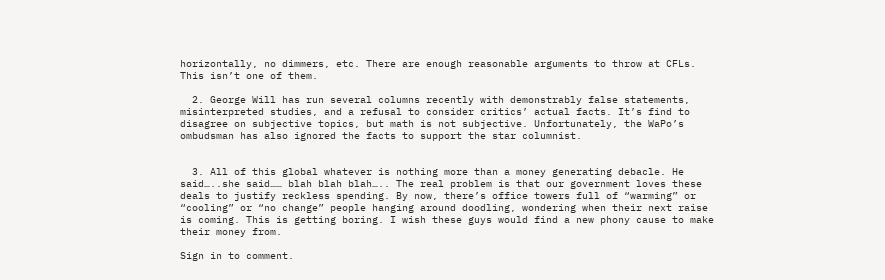horizontally, no dimmers, etc. There are enough reasonable arguments to throw at CFLs. This isn’t one of them.

  2. George Will has run several columns recently with demonstrably false statements, misinterpreted studies, and a refusal to consider critics’ actual facts. It’s find to disagree on subjective topics, but math is not subjective. Unfortunately, the WaPo’s ombudsman has also ignored the facts to support the star columnist.


  3. All of this global whatever is nothing more than a money generating debacle. He said…..she said…… blah blah blah….. The real problem is that our government loves these deals to justify reckless spending. By now, there’s office towers full of “warming” or “cooling” or “no change” people hanging around doodling, wondering when their next raise is coming. This is getting boring. I wish these guys would find a new phony cause to make their money from.

Sign in to comment.